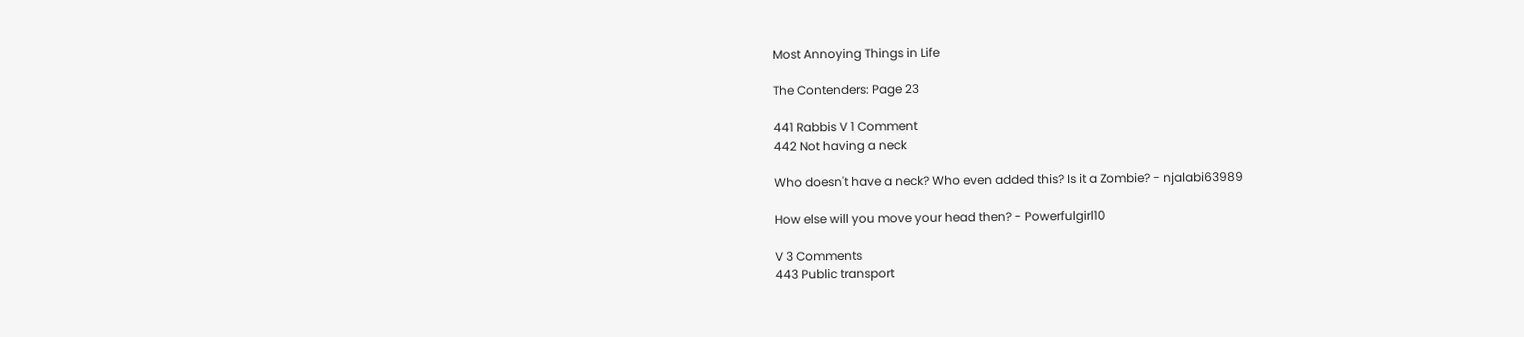Most Annoying Things in Life

The Contenders: Page 23

441 Rabbis V 1 Comment
442 Not having a neck

Who doesn't have a neck? Who even added this? Is it a Zombie? - njalabi63989

How else will you move your head then? - Powerfulgirl10

V 3 Comments
443 Public transport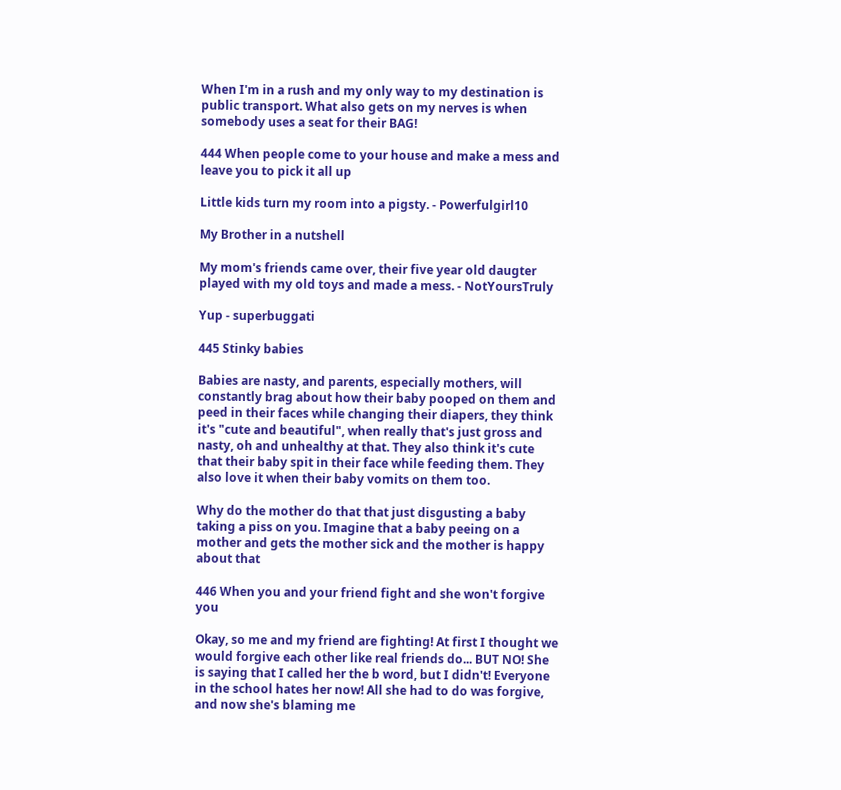When I'm in a rush and my only way to my destination is public transport. What also gets on my nerves is when somebody uses a seat for their BAG!

444 When people come to your house and make a mess and leave you to pick it all up

Little kids turn my room into a pigsty. - Powerfulgirl10

My Brother in a nutshell

My mom's friends came over, their five year old daugter played with my old toys and made a mess. - NotYoursTruly

Yup - superbuggati

445 Stinky babies

Babies are nasty, and parents, especially mothers, will constantly brag about how their baby pooped on them and peed in their faces while changing their diapers, they think it's "cute and beautiful", when really that's just gross and nasty, oh and unhealthy at that. They also think it's cute that their baby spit in their face while feeding them. They also love it when their baby vomits on them too.

Why do the mother do that that just disgusting a baby taking a piss on you. Imagine that a baby peeing on a mother and gets the mother sick and the mother is happy about that

446 When you and your friend fight and she won't forgive you

Okay, so me and my friend are fighting! At first I thought we would forgive each other like real friends do... BUT NO! She is saying that I called her the b word, but I didn't! Everyone in the school hates her now! All she had to do was forgive, and now she's blaming me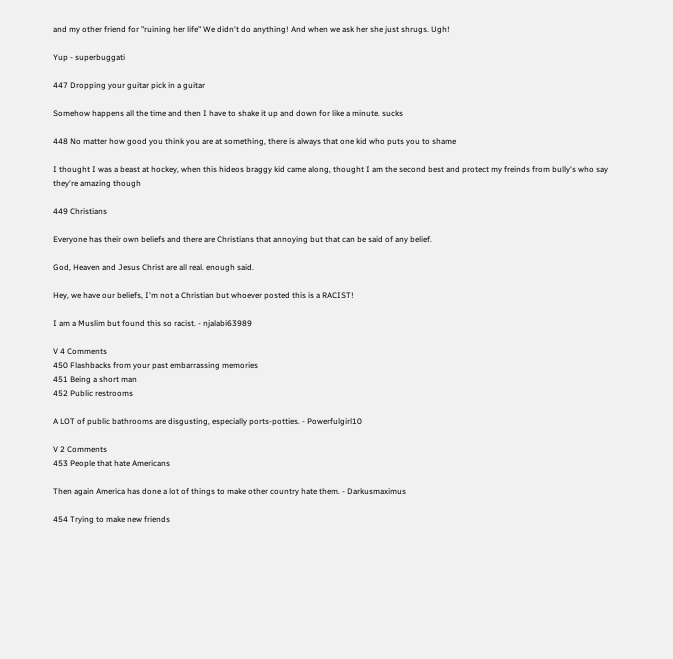and my other friend for "ruining her life" We didn't do anything! And when we ask her she just shrugs. Ugh!

Yup - superbuggati

447 Dropping your guitar pick in a guitar

Somehow happens all the time and then I have to shake it up and down for like a minute. sucks

448 No matter how good you think you are at something, there is always that one kid who puts you to shame

I thought I was a beast at hockey, when this hideos braggy kid came along, thought I am the second best and protect my freinds from bully's who say they're amazing though

449 Christians

Everyone has their own beliefs and there are Christians that annoying but that can be said of any belief.

God, Heaven and Jesus Christ are all real. enough said.

Hey, we have our beliefs, I'm not a Christian but whoever posted this is a RACIST!

I am a Muslim but found this so racist. - njalabi63989

V 4 Comments
450 Flashbacks from your past embarrassing memories
451 Being a short man
452 Public restrooms

A LOT of public bathrooms are disgusting, especially ports-potties. - Powerfulgirl10

V 2 Comments
453 People that hate Americans

Then again America has done a lot of things to make other country hate them. - Darkusmaximus

454 Trying to make new friends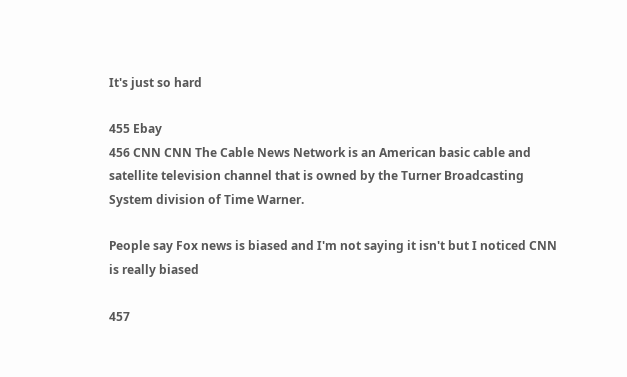It's just so hard

455 Ebay
456 CNN CNN The Cable News Network is an American basic cable and satellite television channel that is owned by the Turner Broadcasting System division of Time Warner.

People say Fox news is biased and I'm not saying it isn't but I noticed CNN is really biased

457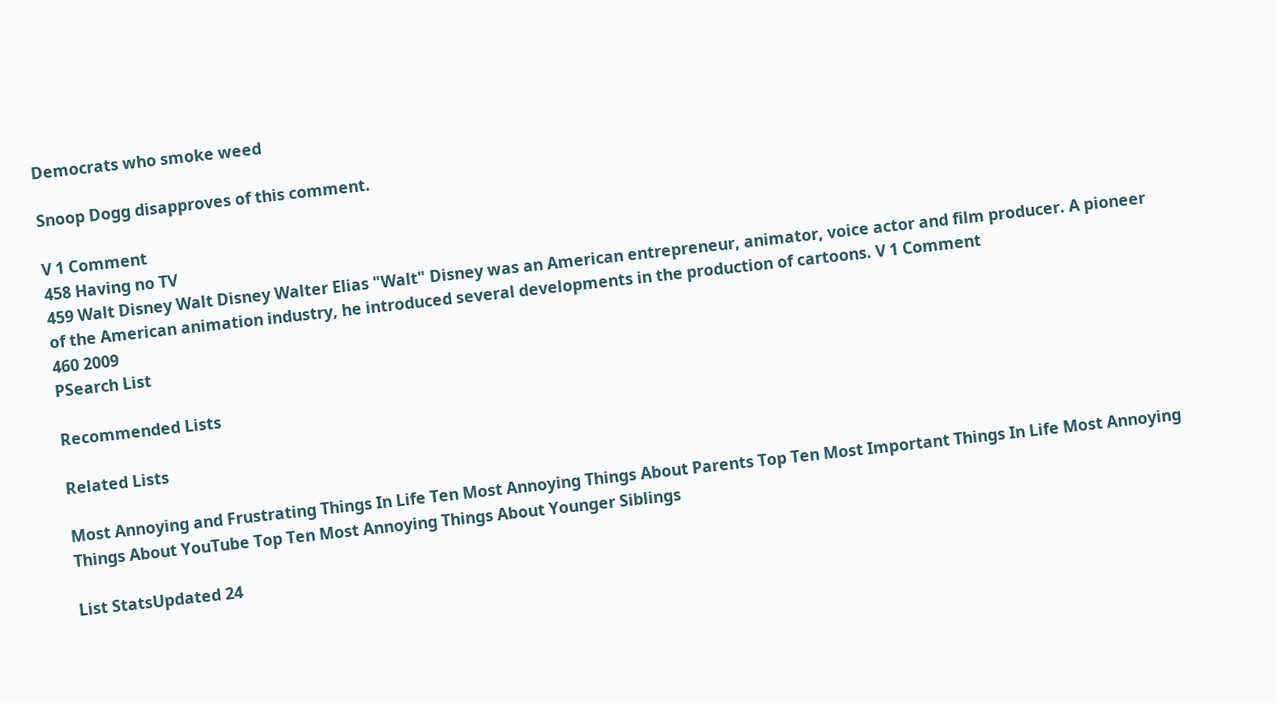Democrats who smoke weed

Snoop Dogg disapproves of this comment.

V 1 Comment
458 Having no TV
459 Walt Disney Walt Disney Walter Elias "Walt" Disney was an American entrepreneur, animator, voice actor and film producer. A pioneer of the American animation industry, he introduced several developments in the production of cartoons. V 1 Comment
460 2009
PSearch List

Recommended Lists

Related Lists

Most Annoying and Frustrating Things In Life Ten Most Annoying Things About Parents Top Ten Most Important Things In Life Most Annoying Things About YouTube Top Ten Most Annoying Things About Younger Siblings

List StatsUpdated 24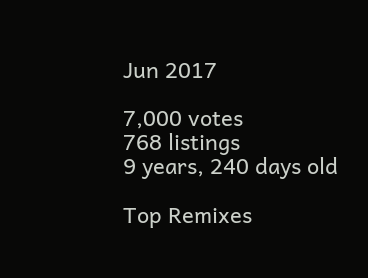Jun 2017

7,000 votes
768 listings
9 years, 240 days old

Top Remixes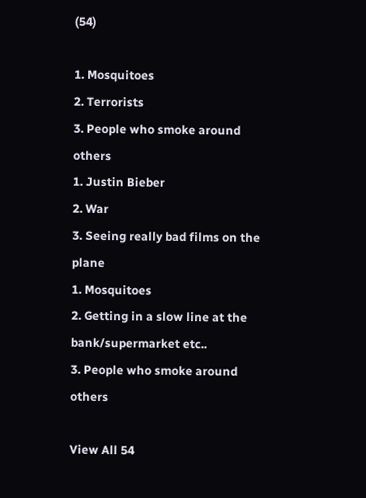(54)

1. Mosquitoes
2. Terrorists
3. People who smoke around others
1. Justin Bieber
2. War
3. Seeing really bad films on the plane
1. Mosquitoes
2. Getting in a slow line at the bank/supermarket etc..
3. People who smoke around others

View All 54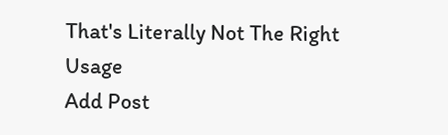That's Literally Not The Right Usage
Add Post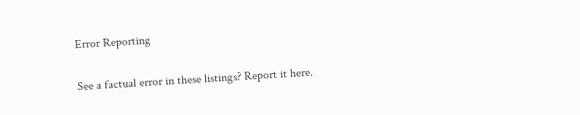Error Reporting

See a factual error in these listings? Report it here.